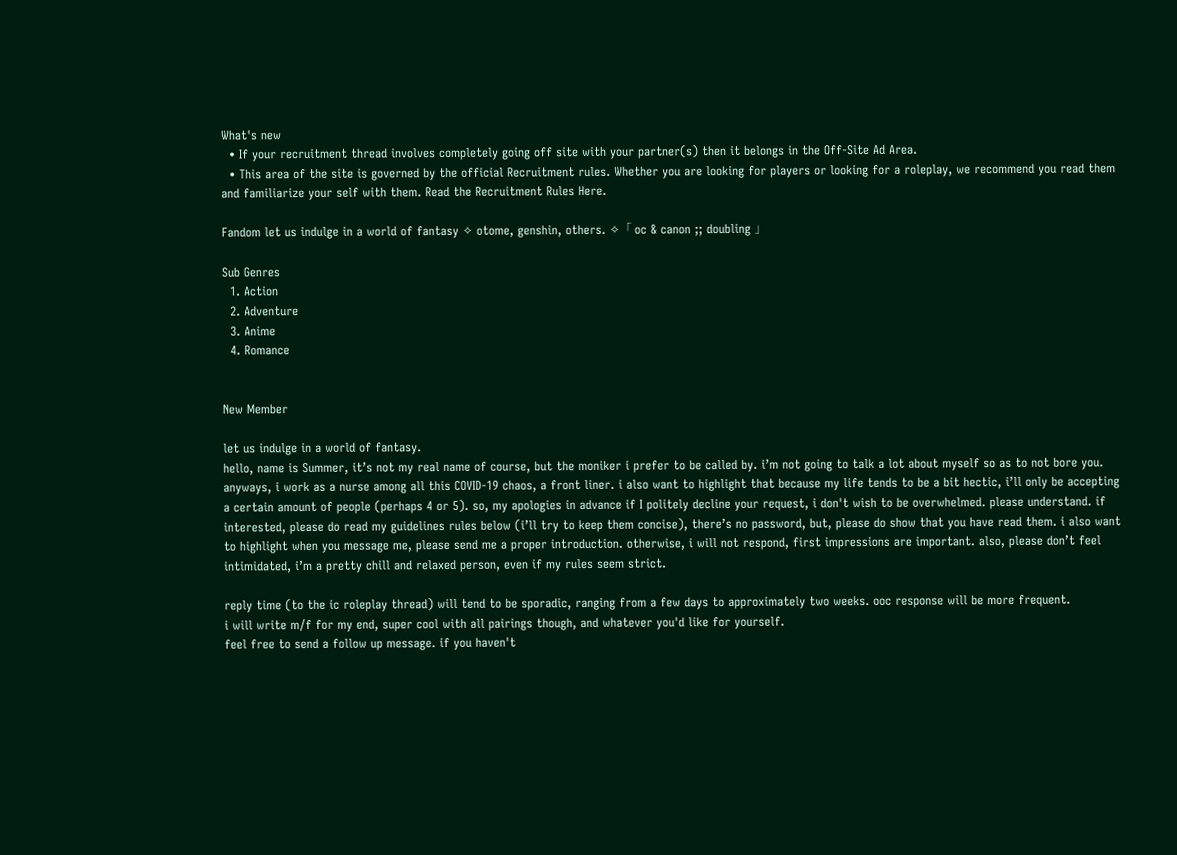What's new
  • If your recruitment thread involves completely going off site with your partner(s) then it belongs in the Off-Site Ad Area.
  • This area of the site is governed by the official Recruitment rules. Whether you are looking for players or looking for a roleplay, we recommend you read them and familiarize your self with them. Read the Recruitment Rules Here.

Fandom let us indulge in a world of fantasy ✧ otome, genshin, others. ✧「 oc & canon ;; doubling 」

Sub Genres
  1. Action
  2. Adventure
  3. Anime
  4. Romance


New Member

let us indulge in a world of fantasy.
hello, name is Summer, it’s not my real name of course, but the moniker i prefer to be called by. i’m not going to talk a lot about myself so as to not bore you. anyways, i work as a nurse among all this COVID-19 chaos, a front liner. i also want to highlight that because my life tends to be a bit hectic, i’ll only be accepting a certain amount of people (perhaps 4 or 5). so, my apologies in advance if I politely decline your request, i don't wish to be overwhelmed. please understand. if interested, please do read my guidelines rules below (i’ll try to keep them concise), there’s no password, but, please do show that you have read them. i also want to highlight when you message me, please send me a proper introduction. otherwise, i will not respond, first impressions are important. also, please don’t feel intimidated, i’m a pretty chill and relaxed person, even if my rules seem strict.

reply time (to the ic roleplay thread) will tend to be sporadic, ranging from a few days to approximately two weeks. ooc response will be more frequent.
i will write m/f for my end, super cool with all pairings though, and whatever you'd like for yourself.
feel free to send a follow up message. if you haven't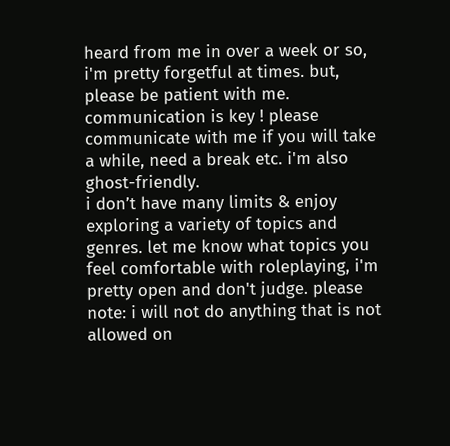heard from me in over a week or so, i'm pretty forgetful at times. but, please be patient with me.
communication is key ! please communicate with me if you will take a while, need a break etc. i'm also ghost-friendly.
i don’t have many limits & enjoy exploring a variety of topics and genres. let me know what topics you feel comfortable with roleplaying, i'm pretty open and don't judge. please note: i will not do anything that is not allowed on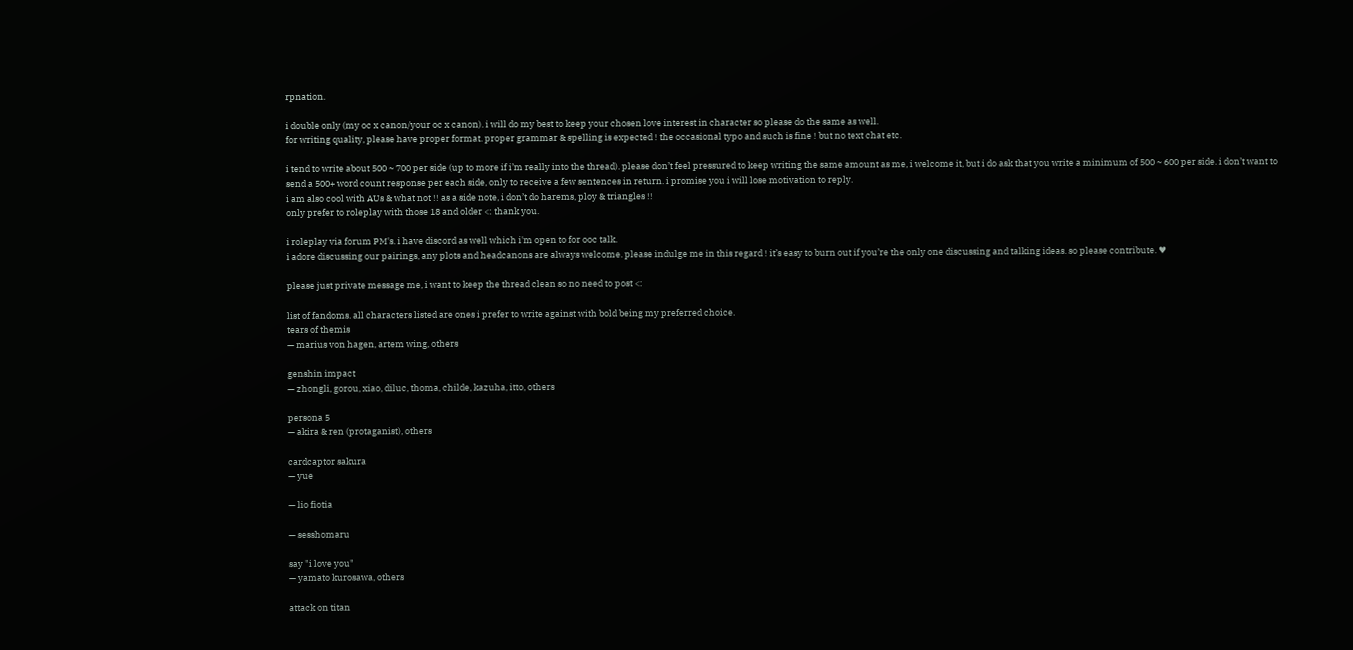rpnation.

i double only (my oc x canon/your oc x canon). i will do my best to keep your chosen love interest in character so please do the same as well.
for writing quality, please have proper format. proper grammar & spelling is expected ! the occasional typo and such is fine ! but no text chat etc.

i tend to write about 500 ~ 700 per side (up to more if i’m really into the thread). please don’t feel pressured to keep writing the same amount as me, i welcome it, but i do ask that you write a minimum of 500 ~ 600 per side. i don’t want to send a 500+ word count response per each side, only to receive a few sentences in return. i promise you i will lose motivation to reply.
i am also cool with AUs & what not !! as a side note, i don’t do harems, ploy & triangles !!
only prefer to roleplay with those 18 and older <: thank you.

i roleplay via forum PM's. i have discord as well which i'm open to for ooc talk.
i adore discussing our pairings, any plots and headcanons are always welcome. please indulge me in this regard ! it’s easy to burn out if you’re the only one discussing and talking ideas. so please contribute. ♥

please just private message me, i want to keep the thread clean so no need to post <:

list of fandoms. all characters listed are ones i prefer to write against with bold being my preferred choice.
tears of themis
— marius von hagen, artem wing, others

genshin impact
— zhongli, gorou, xiao, diluc, thoma, childe, kazuha, itto, others

persona 5
— akira & ren (protaganist), others

cardcaptor sakura
— yue

— lio fiotia

— sesshomaru

say "i love you"
— yamato kurosawa, others

attack on titan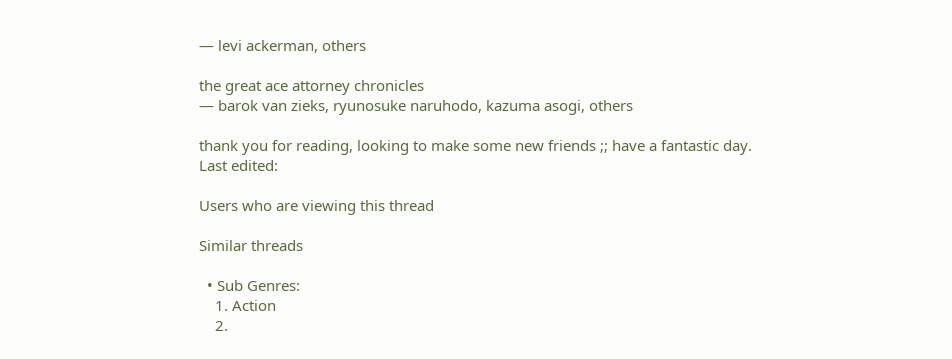— levi ackerman, others

the great ace attorney chronicles
— barok van zieks, ryunosuke naruhodo, kazuma asogi, others

thank you for reading, looking to make some new friends ;; have a fantastic day.
Last edited:

Users who are viewing this thread

Similar threads

  • Sub Genres:
    1. Action
    2.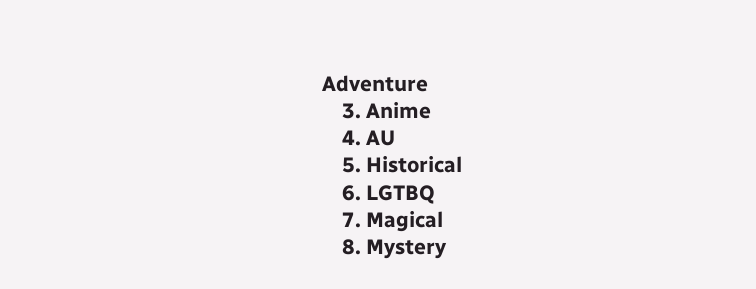Adventure
    3. Anime
    4. AU
    5. Historical
    6. LGTBQ
    7. Magical
    8. Mystery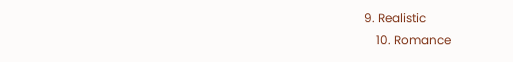9. Realistic
    10. Romance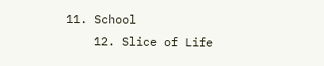11. School
    12. Slice of Life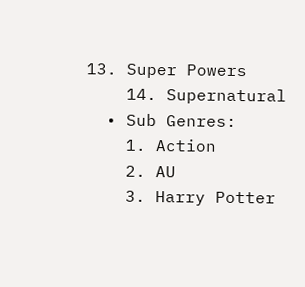13. Super Powers
    14. Supernatural
  • Sub Genres:
    1. Action
    2. AU
    3. Harry Potter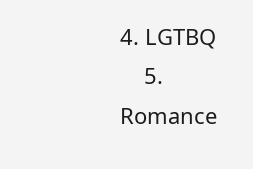4. LGTBQ
    5. Romance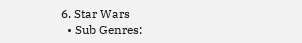6. Star Wars
  • Sub Genres: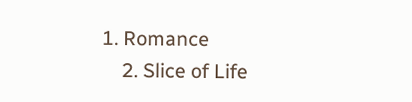1. Romance
    2. Slice of Life